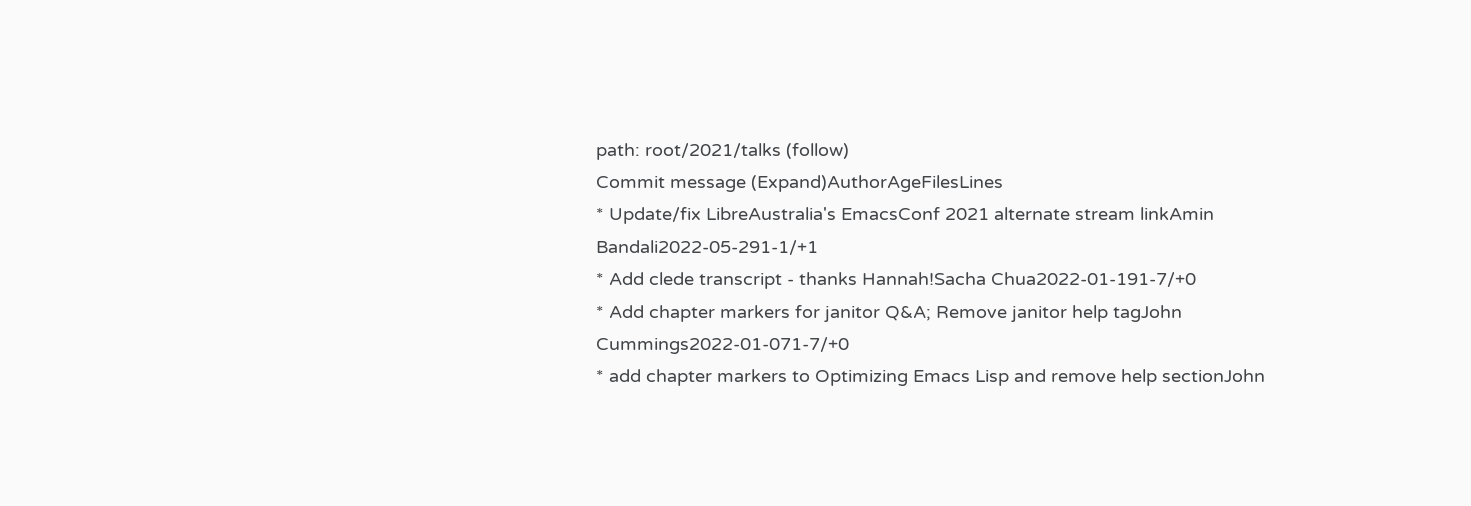path: root/2021/talks (follow)
Commit message (Expand)AuthorAgeFilesLines
* Update/fix LibreAustralia's EmacsConf 2021 alternate stream linkAmin Bandali2022-05-291-1/+1
* Add clede transcript - thanks Hannah!Sacha Chua2022-01-191-7/+0
* Add chapter markers for janitor Q&A; Remove janitor help tagJohn Cummings2022-01-071-7/+0
* add chapter markers to Optimizing Emacs Lisp and remove help sectionJohn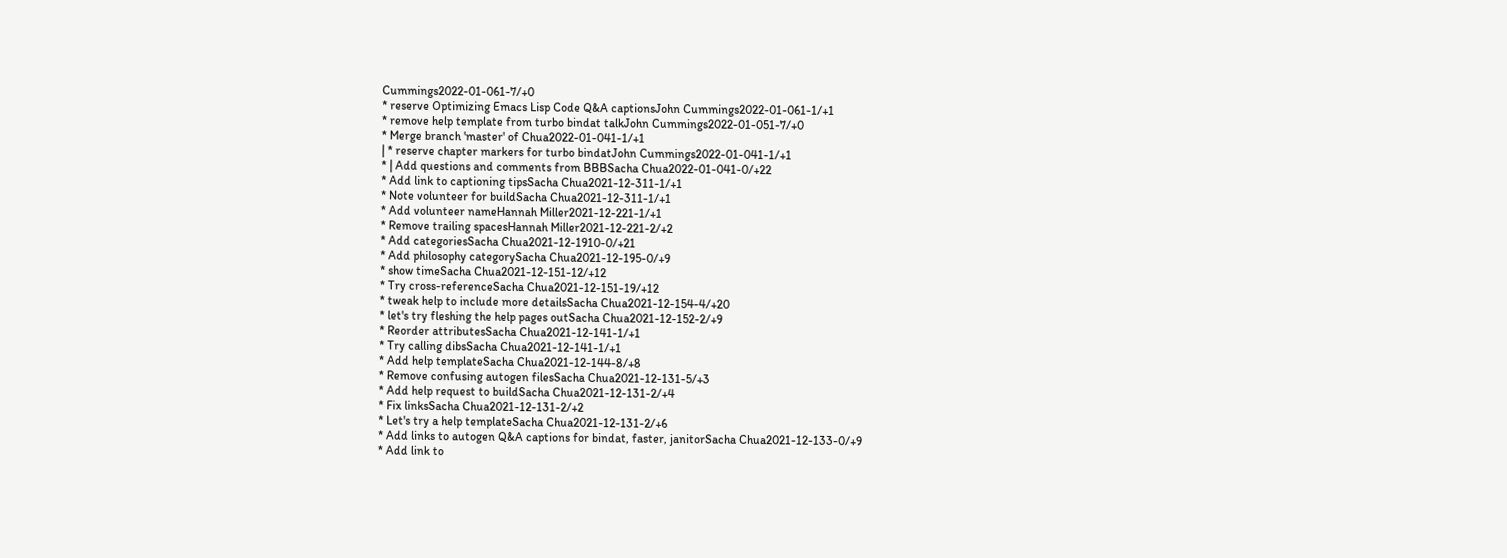Cummings2022-01-061-7/+0
* reserve Optimizing Emacs Lisp Code Q&A captionsJohn Cummings2022-01-061-1/+1
* remove help template from turbo bindat talkJohn Cummings2022-01-051-7/+0
* Merge branch 'master' of Chua2022-01-041-1/+1
| * reserve chapter markers for turbo bindatJohn Cummings2022-01-041-1/+1
* | Add questions and comments from BBBSacha Chua2022-01-041-0/+22
* Add link to captioning tipsSacha Chua2021-12-311-1/+1
* Note volunteer for buildSacha Chua2021-12-311-1/+1
* Add volunteer nameHannah Miller2021-12-221-1/+1
* Remove trailing spacesHannah Miller2021-12-221-2/+2
* Add categoriesSacha Chua2021-12-1910-0/+21
* Add philosophy categorySacha Chua2021-12-195-0/+9
* show timeSacha Chua2021-12-151-12/+12
* Try cross-referenceSacha Chua2021-12-151-19/+12
* tweak help to include more detailsSacha Chua2021-12-154-4/+20
* let's try fleshing the help pages outSacha Chua2021-12-152-2/+9
* Reorder attributesSacha Chua2021-12-141-1/+1
* Try calling dibsSacha Chua2021-12-141-1/+1
* Add help templateSacha Chua2021-12-144-8/+8
* Remove confusing autogen filesSacha Chua2021-12-131-5/+3
* Add help request to buildSacha Chua2021-12-131-2/+4
* Fix linksSacha Chua2021-12-131-2/+2
* Let's try a help templateSacha Chua2021-12-131-2/+6
* Add links to autogen Q&A captions for bindat, faster, janitorSacha Chua2021-12-133-0/+9
* Add link to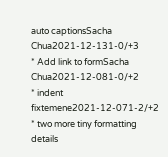auto captionsSacha Chua2021-12-131-0/+3
* Add link to formSacha Chua2021-12-081-0/+2
* indent fixtemene2021-12-071-2/+2
* two more tiny formatting details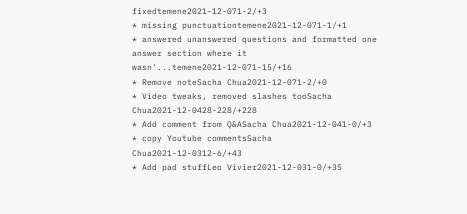fixedtemene2021-12-071-2/+3
* missing punctuationtemene2021-12-071-1/+1
* answered unanswered questions and formatted one answer section where it wasn'...temene2021-12-071-15/+16
* Remove noteSacha Chua2021-12-071-2/+0
* Video tweaks, removed slashes tooSacha Chua2021-12-0428-228/+228
* Add comment from Q&ASacha Chua2021-12-041-0/+3
* copy Youtube commentsSacha Chua2021-12-0312-6/+43
* Add pad stuffLeo Vivier2021-12-031-0/+35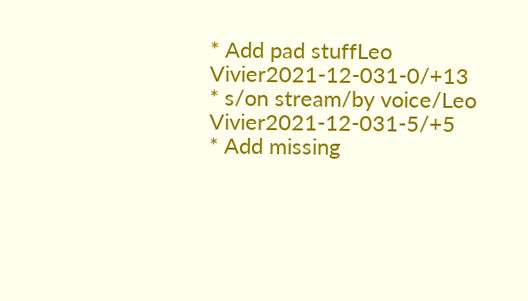* Add pad stuffLeo Vivier2021-12-031-0/+13
* s/on stream/by voice/Leo Vivier2021-12-031-5/+5
* Add missing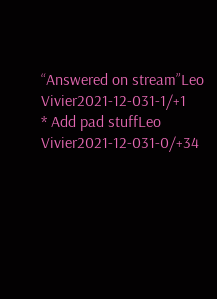“Answered on stream”Leo Vivier2021-12-031-1/+1
* Add pad stuffLeo Vivier2021-12-031-0/+34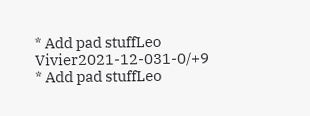* Add pad stuffLeo Vivier2021-12-031-0/+9
* Add pad stuffLeo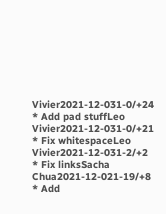Vivier2021-12-031-0/+24
* Add pad stuffLeo Vivier2021-12-031-0/+21
* Fix whitespaceLeo Vivier2021-12-031-2/+2
* Fix linksSacha Chua2021-12-021-19/+8
* Add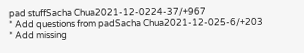pad stuffSacha Chua2021-12-0224-37/+967
* Add questions from padSacha Chua2021-12-025-6/+203
* Add missing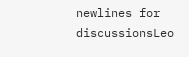newlines for discussionsLeo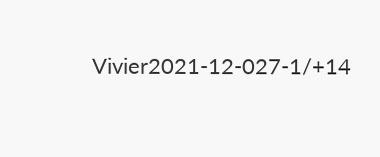Vivier2021-12-027-1/+14